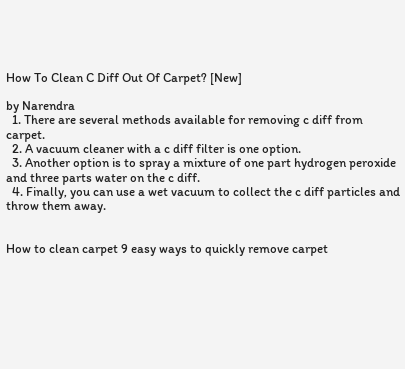How To Clean C Diff Out Of Carpet? [New]

by Narendra
  1. There are several methods available for removing c diff from carpet.
  2. A vacuum cleaner with a c diff filter is one option.
  3. Another option is to spray a mixture of one part hydrogen peroxide and three parts water on the c diff.
  4. Finally, you can use a wet vacuum to collect the c diff particles and throw them away.


How to clean carpet 9 easy ways to quickly remove carpet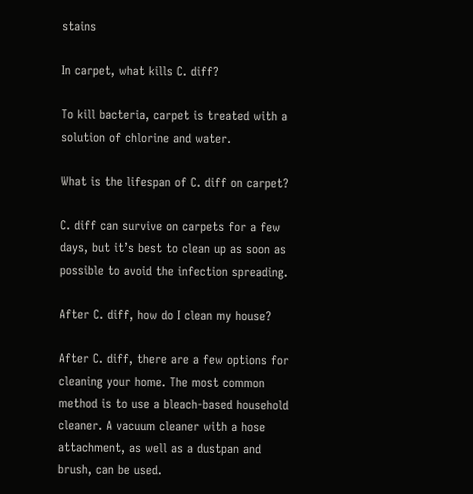stains

In carpet, what kills C. diff?

To kill bacteria, carpet is treated with a solution of chlorine and water.

What is the lifespan of C. diff on carpet?

C. diff can survive on carpets for a few days, but it’s best to clean up as soon as possible to avoid the infection spreading.

After C. diff, how do I clean my house?

After C. diff, there are a few options for cleaning your home. The most common method is to use a bleach-based household cleaner. A vacuum cleaner with a hose attachment, as well as a dustpan and brush, can be used.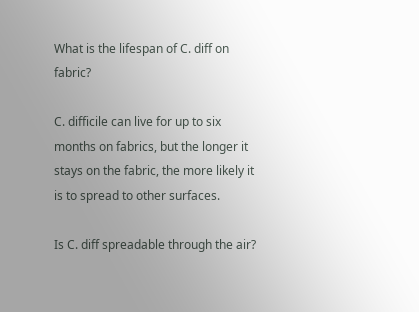What is the lifespan of C. diff on fabric?

C. difficile can live for up to six months on fabrics, but the longer it stays on the fabric, the more likely it is to spread to other surfaces.

Is C. diff spreadable through the air?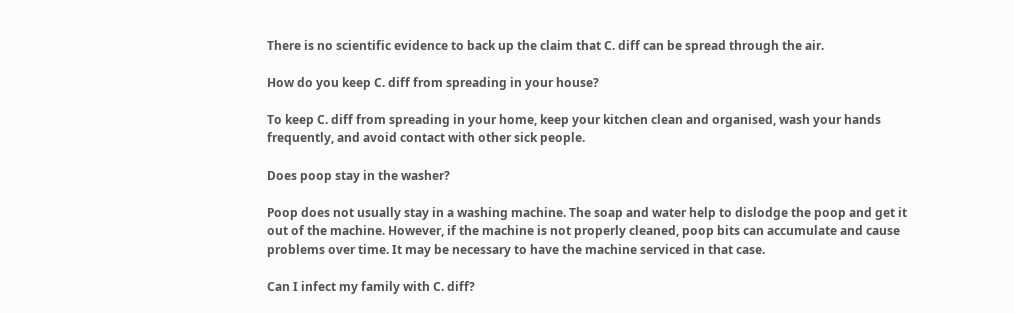There is no scientific evidence to back up the claim that C. diff can be spread through the air.

How do you keep C. diff from spreading in your house?

To keep C. diff from spreading in your home, keep your kitchen clean and organised, wash your hands frequently, and avoid contact with other sick people.

Does poop stay in the washer?

Poop does not usually stay in a washing machine. The soap and water help to dislodge the poop and get it out of the machine. However, if the machine is not properly cleaned, poop bits can accumulate and cause problems over time. It may be necessary to have the machine serviced in that case.

Can I infect my family with C. diff?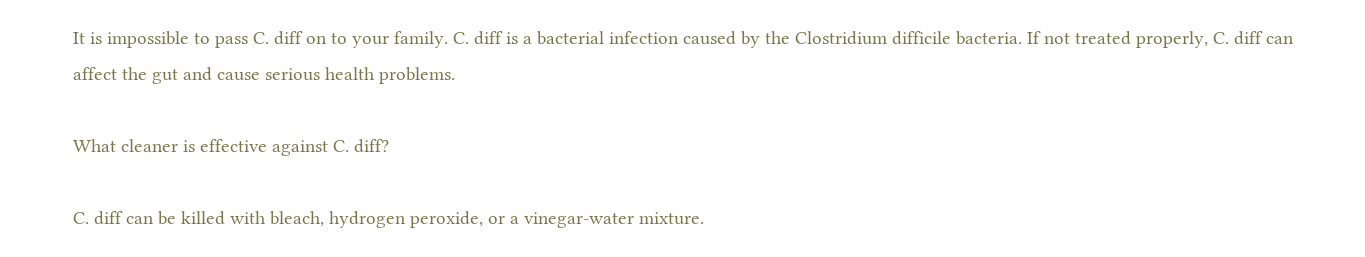It is impossible to pass C. diff on to your family. C. diff is a bacterial infection caused by the Clostridium difficile bacteria. If not treated properly, C. diff can affect the gut and cause serious health problems.

What cleaner is effective against C. diff?

C. diff can be killed with bleach, hydrogen peroxide, or a vinegar-water mixture.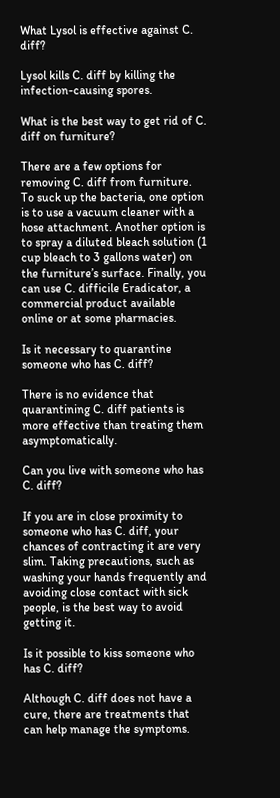What Lysol is effective against C. diff?

Lysol kills C. diff by killing the infection-causing spores.

What is the best way to get rid of C. diff on furniture?

There are a few options for removing C. diff from furniture. To suck up the bacteria, one option is to use a vacuum cleaner with a hose attachment. Another option is to spray a diluted bleach solution (1 cup bleach to 3 gallons water) on the furniture’s surface. Finally, you can use C. difficile Eradicator, a commercial product available online or at some pharmacies.

Is it necessary to quarantine someone who has C. diff?

There is no evidence that quarantining C. diff patients is more effective than treating them asymptomatically.

Can you live with someone who has C. diff?

If you are in close proximity to someone who has C. diff, your chances of contracting it are very slim. Taking precautions, such as washing your hands frequently and avoiding close contact with sick people, is the best way to avoid getting it.

Is it possible to kiss someone who has C. diff?

Although C. diff does not have a cure, there are treatments that can help manage the symptoms.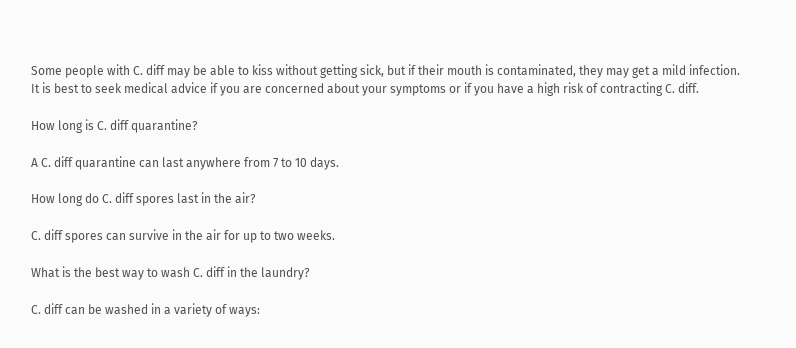Some people with C. diff may be able to kiss without getting sick, but if their mouth is contaminated, they may get a mild infection. It is best to seek medical advice if you are concerned about your symptoms or if you have a high risk of contracting C. diff.

How long is C. diff quarantine?

A C. diff quarantine can last anywhere from 7 to 10 days.

How long do C. diff spores last in the air?

C. diff spores can survive in the air for up to two weeks.

What is the best way to wash C. diff in the laundry?

C. diff can be washed in a variety of ways: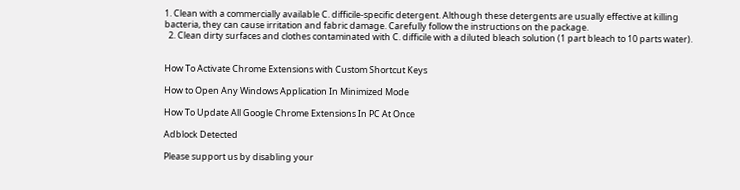1. Clean with a commercially available C. difficile-specific detergent. Although these detergents are usually effective at killing bacteria, they can cause irritation and fabric damage. Carefully follow the instructions on the package.
  2. Clean dirty surfaces and clothes contaminated with C. difficile with a diluted bleach solution (1 part bleach to 10 parts water).


How To Activate Chrome Extensions with Custom Shortcut Keys

How to Open Any Windows Application In Minimized Mode

How To Update All Google Chrome Extensions In PC At Once

Adblock Detected

Please support us by disabling your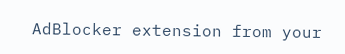AdBlocker extension from your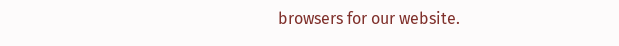browsers for our website.